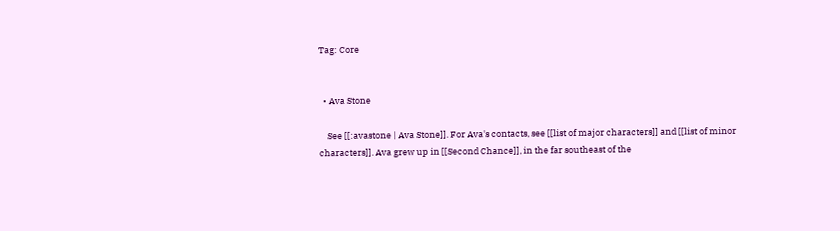Tag: Core


  • Ava Stone

    See [[:avastone | Ava Stone]]. For Ava's contacts, see [[list of major characters]] and [[list of minor characters]]. Ava grew up in [[Second Chance]], in the far southeast of the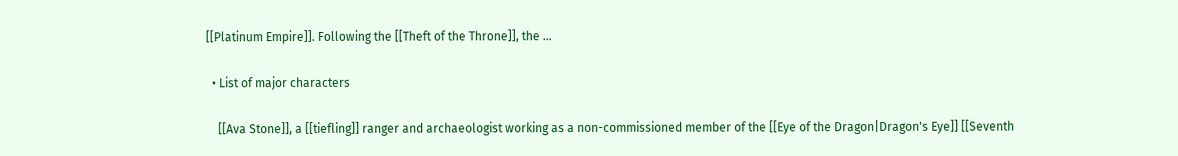[[Platinum Empire]]. Following the [[Theft of the Throne]], the …

  • List of major characters

    [[Ava Stone]], a [[tiefling]] ranger and archaeologist working as a non-commissioned member of the [[Eye of the Dragon|Dragon's Eye]] [[Seventh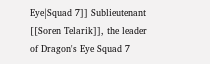Eye|Squad 7]] Sublieutenant [[Soren Telarik]], the leader of Dragon's Eye Squad 7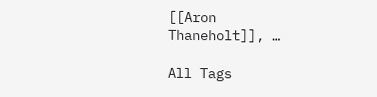[[Aron Thaneholt]], …

All Tags